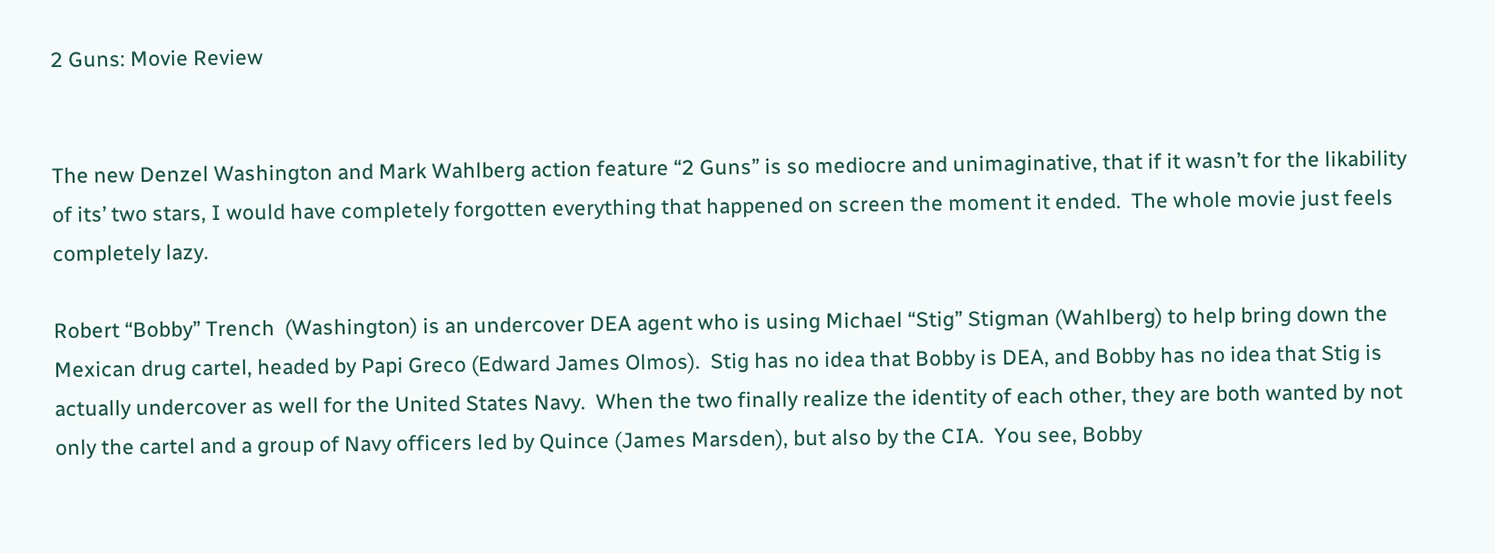2 Guns: Movie Review


The new Denzel Washington and Mark Wahlberg action feature “2 Guns” is so mediocre and unimaginative, that if it wasn’t for the likability of its’ two stars, I would have completely forgotten everything that happened on screen the moment it ended.  The whole movie just feels completely lazy.

Robert “Bobby” Trench  (Washington) is an undercover DEA agent who is using Michael “Stig” Stigman (Wahlberg) to help bring down the Mexican drug cartel, headed by Papi Greco (Edward James Olmos).  Stig has no idea that Bobby is DEA, and Bobby has no idea that Stig is actually undercover as well for the United States Navy.  When the two finally realize the identity of each other, they are both wanted by not only the cartel and a group of Navy officers led by Quince (James Marsden), but also by the CIA.  You see, Bobby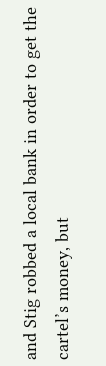and Stig robbed a local bank in order to get the cartel’s money, but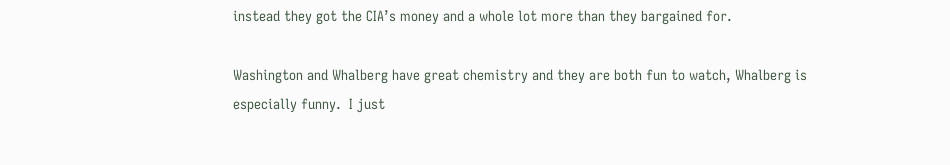instead they got the CIA’s money and a whole lot more than they bargained for.

Washington and Whalberg have great chemistry and they are both fun to watch, Whalberg is especially funny.  I just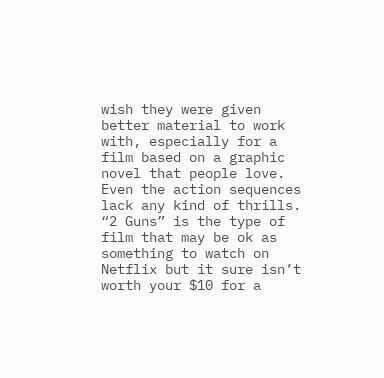wish they were given better material to work with, especially for a film based on a graphic novel that people love.  Even the action sequences lack any kind of thrills.  “2 Guns” is the type of film that may be ok as something to watch on Netflix but it sure isn’t worth your $10 for a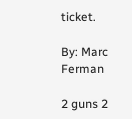ticket.

By: Marc Ferman

2 guns 2